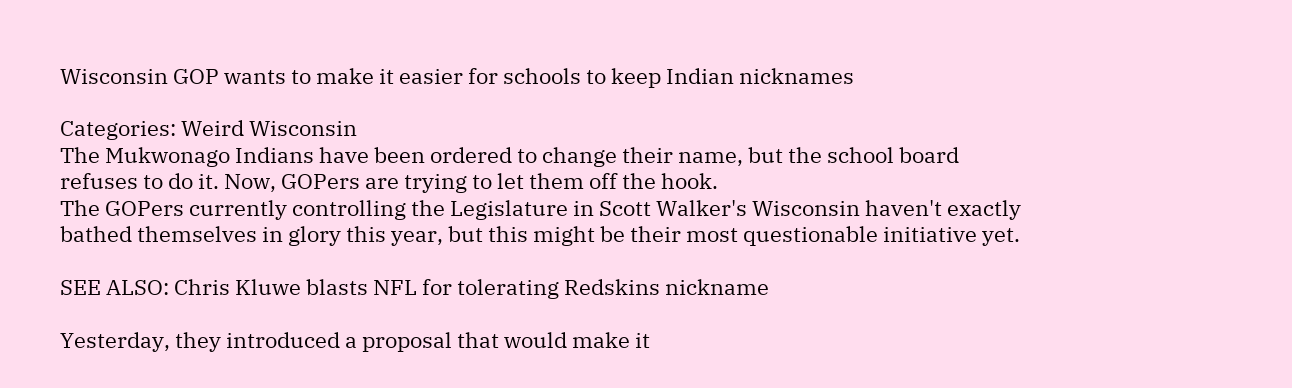Wisconsin GOP wants to make it easier for schools to keep Indian nicknames

Categories: Weird Wisconsin
The Mukwonago Indians have been ordered to change their name, but the school board refuses to do it. Now, GOPers are trying to let them off the hook.
The GOPers currently controlling the Legislature in Scott Walker's Wisconsin haven't exactly bathed themselves in glory this year, but this might be their most questionable initiative yet.

SEE ALSO: Chris Kluwe blasts NFL for tolerating Redskins nickname

Yesterday, they introduced a proposal that would make it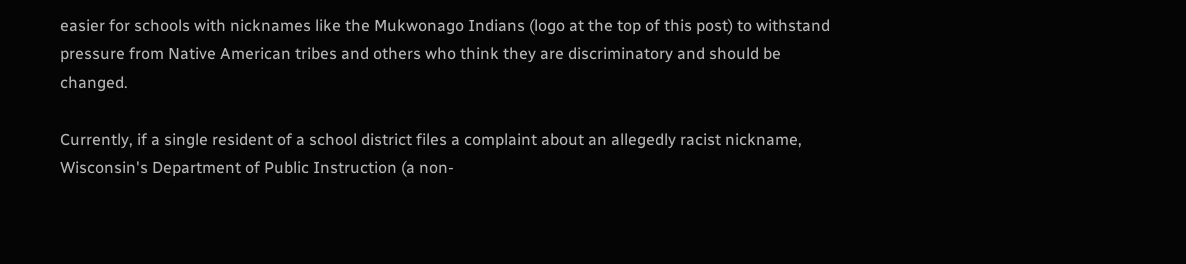easier for schools with nicknames like the Mukwonago Indians (logo at the top of this post) to withstand pressure from Native American tribes and others who think they are discriminatory and should be changed.

Currently, if a single resident of a school district files a complaint about an allegedly racist nickname, Wisconsin's Department of Public Instruction (a non-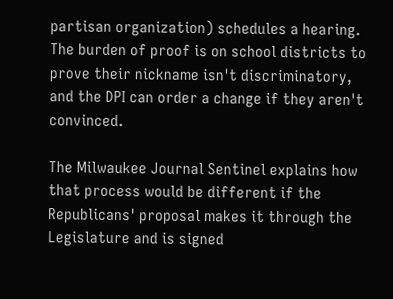partisan organization) schedules a hearing. The burden of proof is on school districts to prove their nickname isn't discriminatory, and the DPI can order a change if they aren't convinced.

The Milwaukee Journal Sentinel explains how that process would be different if the Republicans' proposal makes it through the Legislature and is signed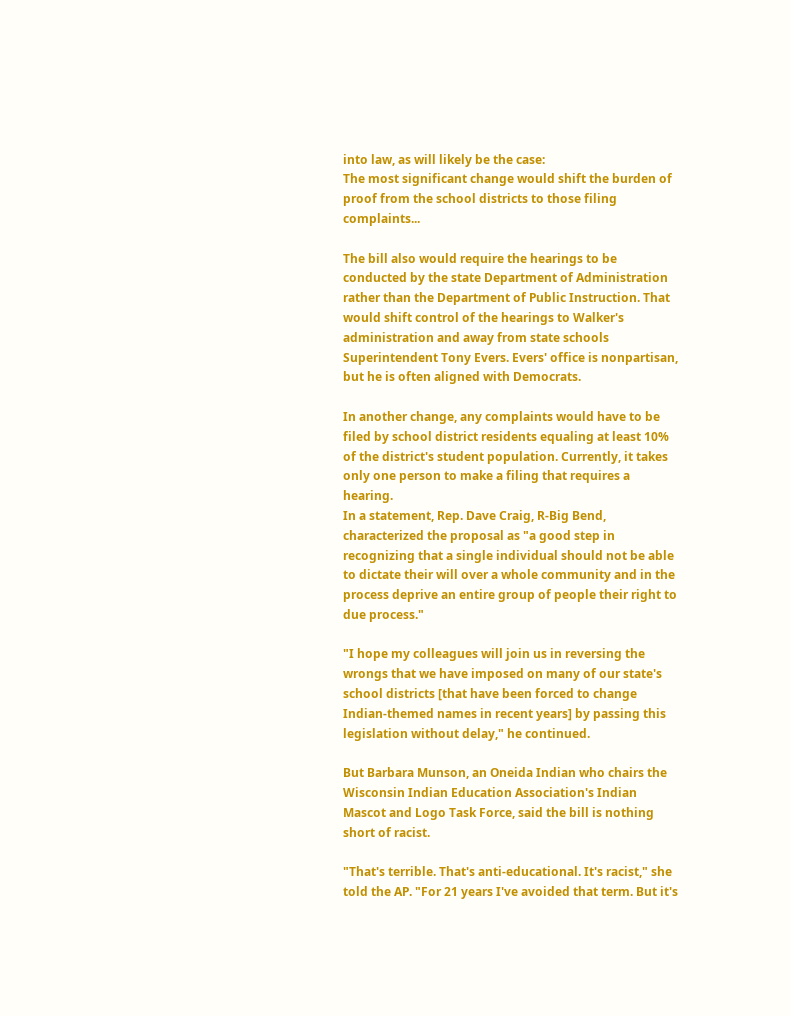into law, as will likely be the case:
The most significant change would shift the burden of proof from the school districts to those filing complaints...

The bill also would require the hearings to be conducted by the state Department of Administration rather than the Department of Public Instruction. That would shift control of the hearings to Walker's administration and away from state schools Superintendent Tony Evers. Evers' office is nonpartisan, but he is often aligned with Democrats.

In another change, any complaints would have to be filed by school district residents equaling at least 10% of the district's student population. Currently, it takes only one person to make a filing that requires a hearing.
In a statement, Rep. Dave Craig, R-Big Bend, characterized the proposal as "a good step in recognizing that a single individual should not be able to dictate their will over a whole community and in the process deprive an entire group of people their right to due process."

"I hope my colleagues will join us in reversing the wrongs that we have imposed on many of our state's school districts [that have been forced to change Indian-themed names in recent years] by passing this legislation without delay," he continued.

But Barbara Munson, an Oneida Indian who chairs the Wisconsin Indian Education Association's Indian Mascot and Logo Task Force, said the bill is nothing short of racist.

"That's terrible. That's anti-educational. It's racist," she told the AP. "For 21 years I've avoided that term. But it's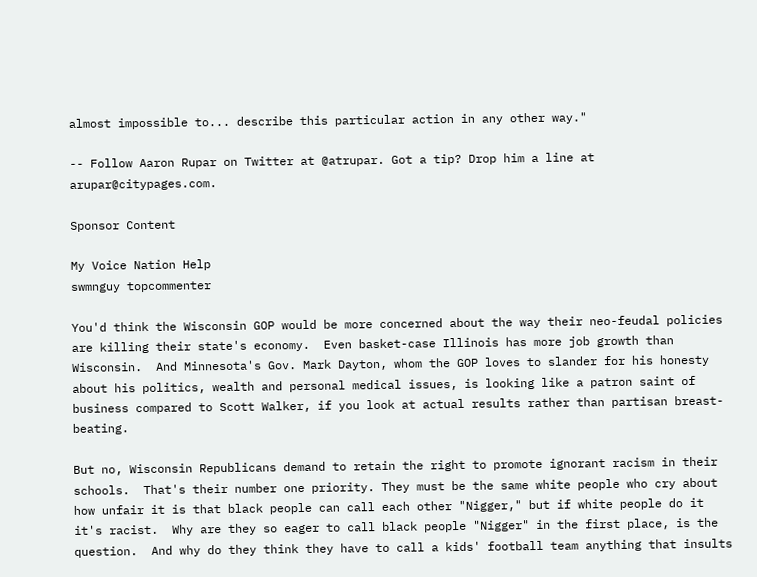almost impossible to... describe this particular action in any other way."

-- Follow Aaron Rupar on Twitter at @atrupar. Got a tip? Drop him a line at arupar@citypages.com.

Sponsor Content

My Voice Nation Help
swmnguy topcommenter

You'd think the Wisconsin GOP would be more concerned about the way their neo-feudal policies are killing their state's economy.  Even basket-case Illinois has more job growth than Wisconsin.  And Minnesota's Gov. Mark Dayton, whom the GOP loves to slander for his honesty about his politics, wealth and personal medical issues, is looking like a patron saint of business compared to Scott Walker, if you look at actual results rather than partisan breast-beating.

But no, Wisconsin Republicans demand to retain the right to promote ignorant racism in their schools.  That's their number one priority. They must be the same white people who cry about how unfair it is that black people can call each other "Nigger," but if white people do it it's racist.  Why are they so eager to call black people "Nigger" in the first place, is the question.  And why do they think they have to call a kids' football team anything that insults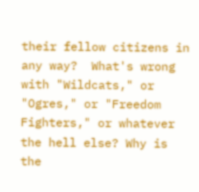their fellow citizens in any way?  What's wrong with "Wildcats," or "Ogres," or "Freedom Fighters," or whatever the hell else? Why is the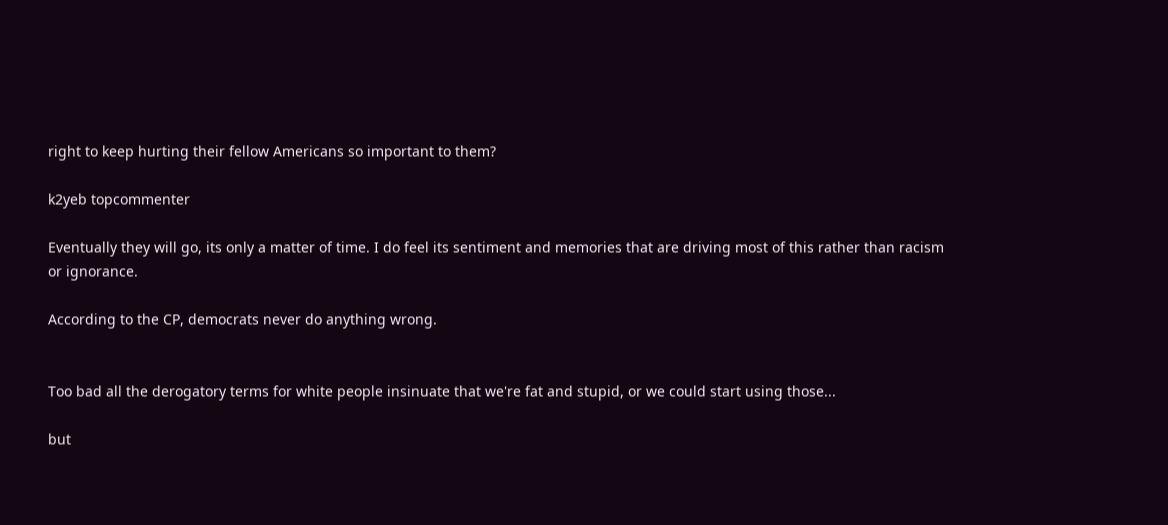right to keep hurting their fellow Americans so important to them?

k2yeb topcommenter

Eventually they will go, its only a matter of time. I do feel its sentiment and memories that are driving most of this rather than racism or ignorance.

According to the CP, democrats never do anything wrong.


Too bad all the derogatory terms for white people insinuate that we're fat and stupid, or we could start using those...

but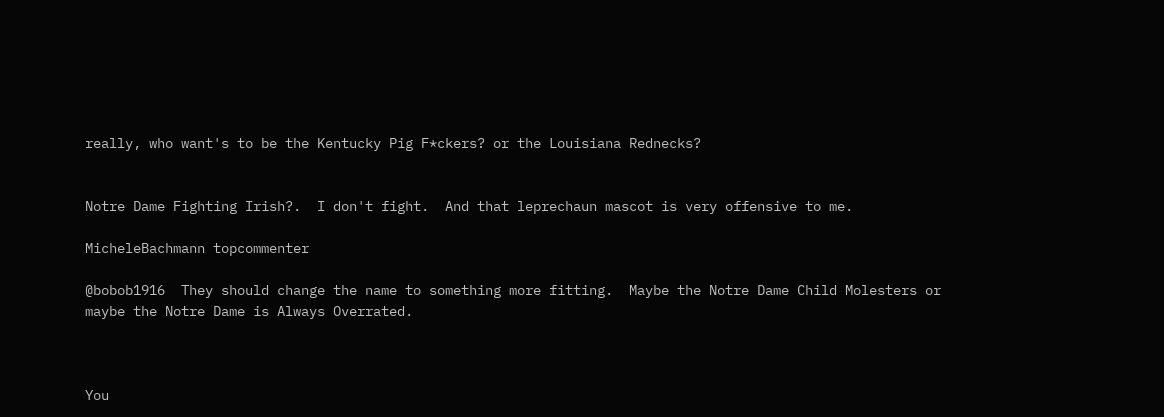really, who want's to be the Kentucky Pig F*ckers? or the Louisiana Rednecks?


Notre Dame Fighting Irish?.  I don't fight.  And that leprechaun mascot is very offensive to me.

MicheleBachmann topcommenter

@bobob1916  They should change the name to something more fitting.  Maybe the Notre Dame Child Molesters or maybe the Notre Dame is Always Overrated.



You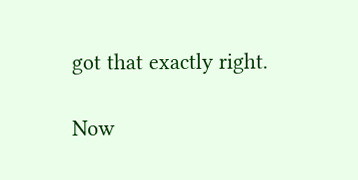got that exactly right.

Now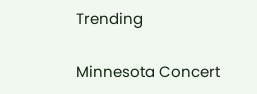Trending

Minnesota Concert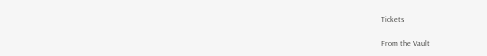Tickets

From the Vault